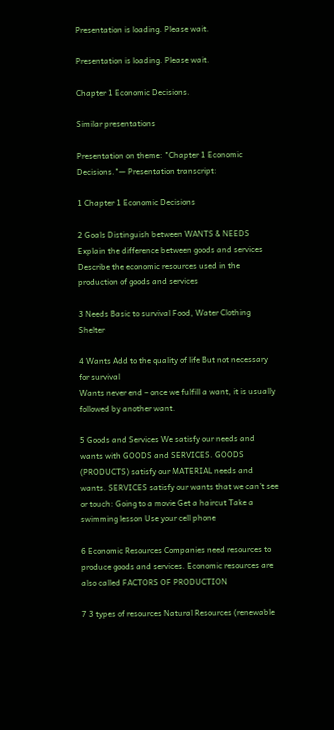Presentation is loading. Please wait.

Presentation is loading. Please wait.

Chapter 1 Economic Decisions.

Similar presentations

Presentation on theme: "Chapter 1 Economic Decisions."— Presentation transcript:

1 Chapter 1 Economic Decisions

2 Goals Distinguish between WANTS & NEEDS
Explain the difference between goods and services Describe the economic resources used in the production of goods and services

3 Needs Basic to survival Food, Water Clothing Shelter

4 Wants Add to the quality of life But not necessary for survival
Wants never end – once we fulfill a want, it is usually followed by another want.

5 Goods and Services We satisfy our needs and wants with GOODS and SERVICES. GOODS (PRODUCTS) satisfy our MATERIAL needs and wants. SERVICES satisfy our wants that we can’t see or touch: Going to a movie Get a haircut Take a swimming lesson Use your cell phone

6 Economic Resources Companies need resources to produce goods and services. Economic resources are also called FACTORS OF PRODUCTION

7 3 types of resources Natural Resources (renewable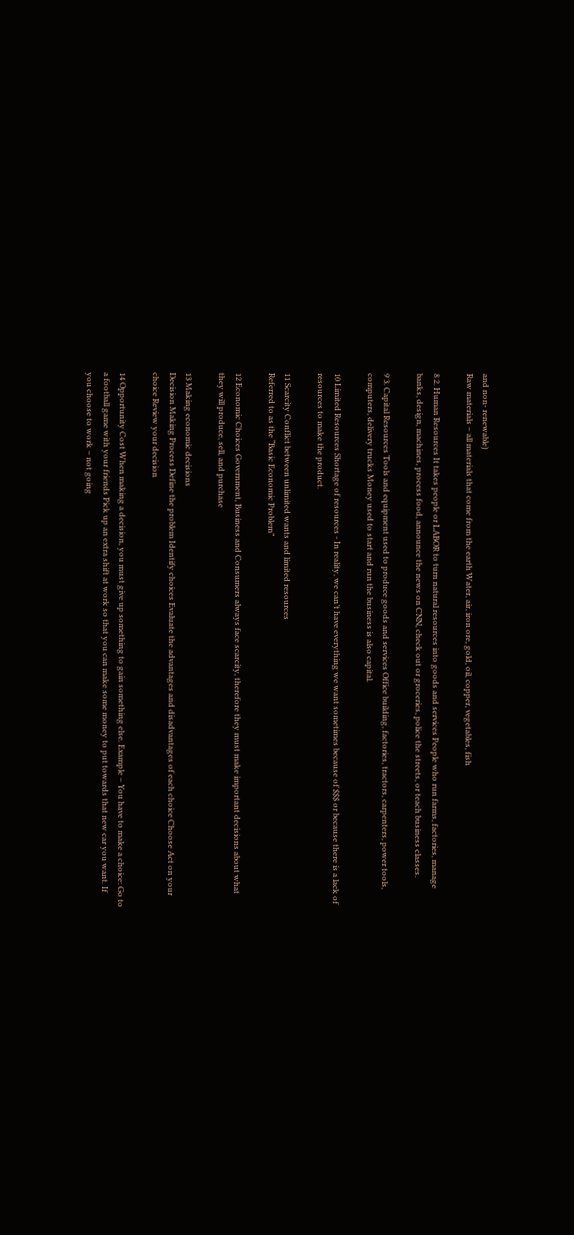and non- renewable)
Raw materials – all materials that come from the earth Water, air, iron ore, gold, oil, copper, vegetables, fish

8 2. Human Resources It takes people or LABOR to turn natural resources into goods and services People who run farms, factories, manage banks, design, machines, process food, announce the news on CNN, check out or groceries, police the streets, or teach business classes.

9 3. Capital Resources Tools and equipment used to produce goods and services Office building, factories, tractors, carpenters, power tools, computers, delivery trucks Money used to start and run the business is also capital.

10 Limited Resources Shortage of resources - In reality, we can’t have everything we want sometimes because of $$$ or because there is a lack of resources to make the product.

11 Scarcity Conflict between unlimited wants and limited resources
Referred to as the “Basic Economic Problem”

12 Economic Choices Government, Business and Consumers always face scarcity, therefore they must make important decisions about what they will produce, sell, and purchase

13 Making economic decisions
Decision Making Process Define the problem Identify choices Evaluate the advantages and disadvantages of each choice Choose Act on your choice Review your decision

14 Opportunity Cost When making a decision, you must give up something to gain something else. Example – You have to make a choice: Go to a football game with your friends Pick up an extra shift at work so that you can make some money to put towards that new car you want. If you choose to work – not going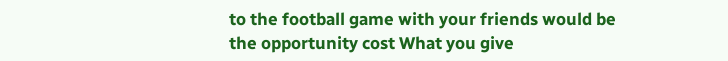to the football game with your friends would be the opportunity cost What you give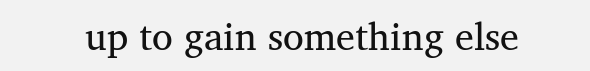up to gain something else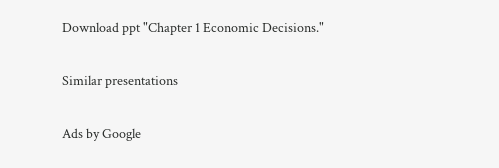Download ppt "Chapter 1 Economic Decisions."

Similar presentations

Ads by Google